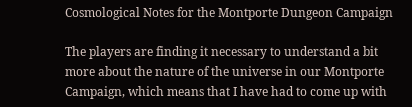Cosmological Notes for the Montporte Dungeon Campaign

The players are finding it necessary to understand a bit more about the nature of the universe in our Montporte Campaign, which means that I have had to come up with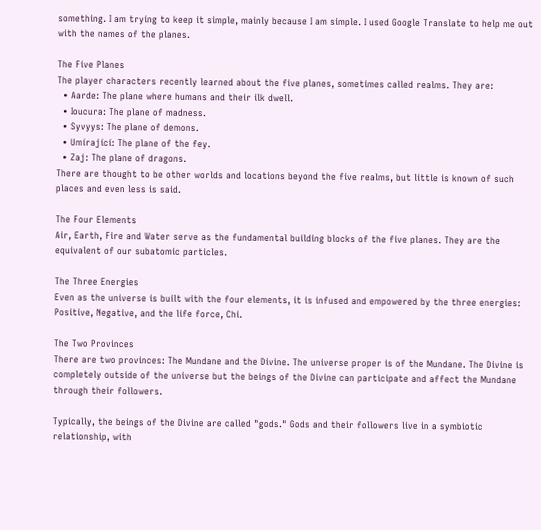something. I am trying to keep it simple, mainly because I am simple. I used Google Translate to help me out with the names of the planes.

The Five Planes
The player characters recently learned about the five planes, sometimes called realms. They are:
  • Aarde: The plane where humans and their ilk dwell.
  • Ioucura: The plane of madness.
  • Syvyys: The plane of demons.
  • Umírající: The plane of the fey.
  • Zaj: The plane of dragons.
There are thought to be other worlds and locations beyond the five realms, but little is known of such places and even less is said.

The Four Elements
Air, Earth, Fire and Water serve as the fundamental building blocks of the five planes. They are the equivalent of our subatomic particles.

The Three Energies
Even as the universe is built with the four elements, it is infused and empowered by the three energies: Positive, Negative, and the life force, Chi.

The Two Provinces
There are two provinces: The Mundane and the Divine. The universe proper is of the Mundane. The Divine is completely outside of the universe but the beings of the Divine can participate and affect the Mundane through their followers.

Typically, the beings of the Divine are called "gods." Gods and their followers live in a symbiotic relationship, with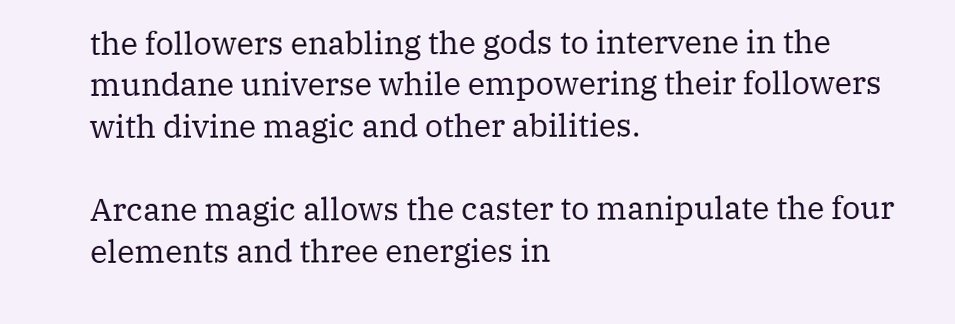the followers enabling the gods to intervene in the mundane universe while empowering their followers with divine magic and other abilities.

Arcane magic allows the caster to manipulate the four elements and three energies in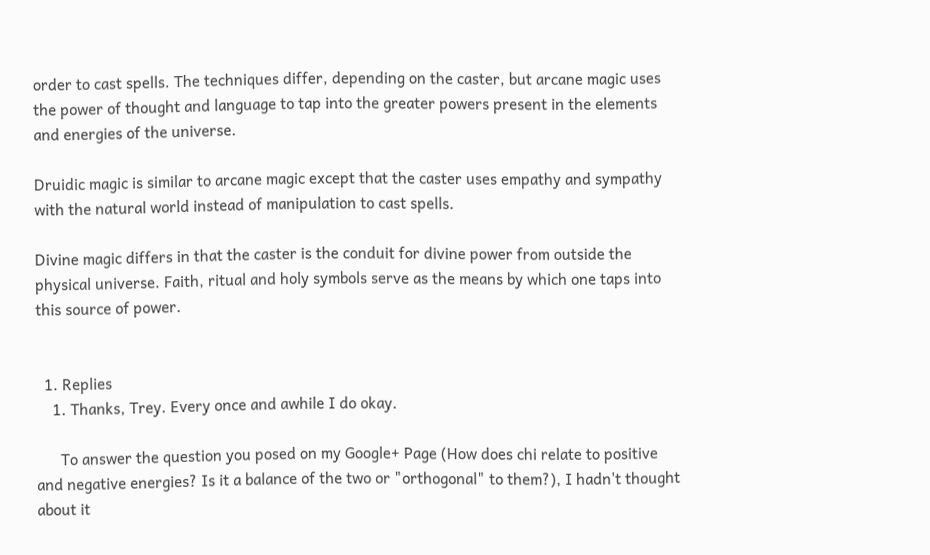order to cast spells. The techniques differ, depending on the caster, but arcane magic uses the power of thought and language to tap into the greater powers present in the elements and energies of the universe.

Druidic magic is similar to arcane magic except that the caster uses empathy and sympathy with the natural world instead of manipulation to cast spells.

Divine magic differs in that the caster is the conduit for divine power from outside the physical universe. Faith, ritual and holy symbols serve as the means by which one taps into this source of power.


  1. Replies
    1. Thanks, Trey. Every once and awhile I do okay.

      To answer the question you posed on my Google+ Page (How does chi relate to positive and negative energies? Is it a balance of the two or "orthogonal" to them?), I hadn't thought about it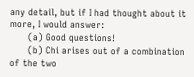any detail, but if I had thought about it more, I would answer:
      (a) Good questions!
      (b) Chi arises out of a combination of the two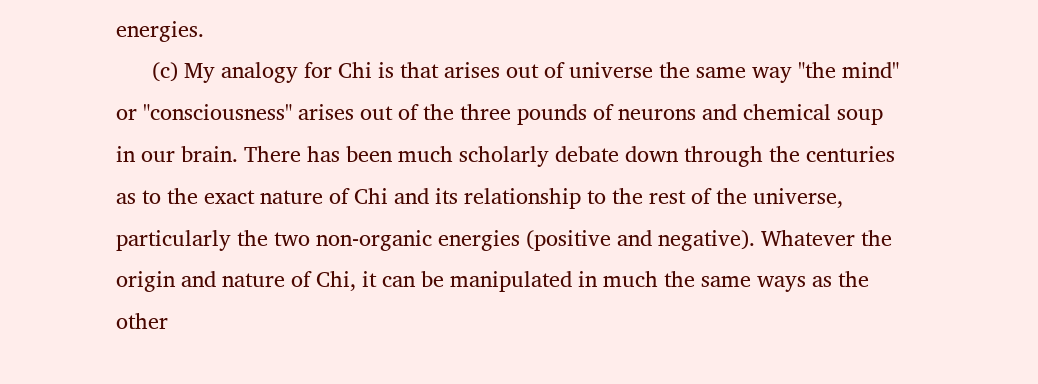energies.
      (c) My analogy for Chi is that arises out of universe the same way "the mind" or "consciousness" arises out of the three pounds of neurons and chemical soup in our brain. There has been much scholarly debate down through the centuries as to the exact nature of Chi and its relationship to the rest of the universe, particularly the two non-organic energies (positive and negative). Whatever the origin and nature of Chi, it can be manipulated in much the same ways as the other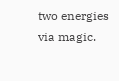two energies via magic.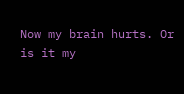Now my brain hurts. Or is it my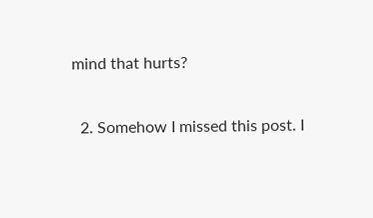mind that hurts?

  2. Somehow I missed this post. I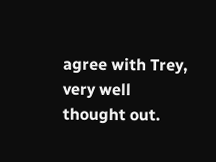agree with Trey, very well thought out.